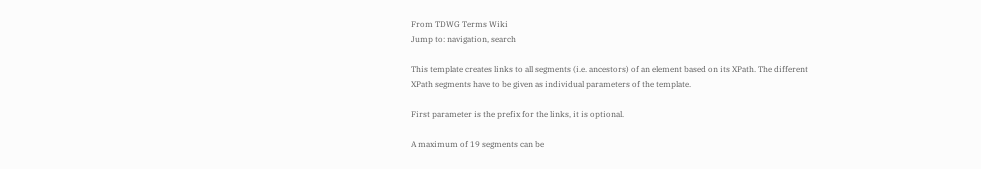From TDWG Terms Wiki
Jump to: navigation, search

This template creates links to all segments (i.e. ancestors) of an element based on its XPath. The different XPath segments have to be given as individual parameters of the template.

First parameter is the prefix for the links, it is optional.

A maximum of 19 segments can be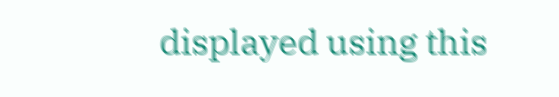displayed using this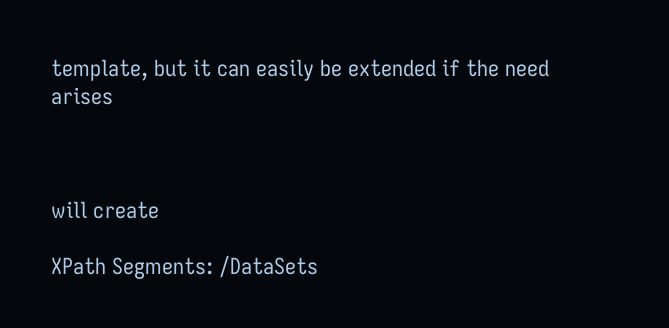template, but it can easily be extended if the need arises



will create

XPath Segments: /DataSets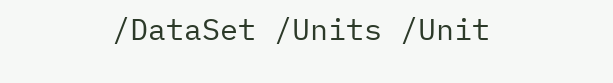/DataSet /Units /Unit